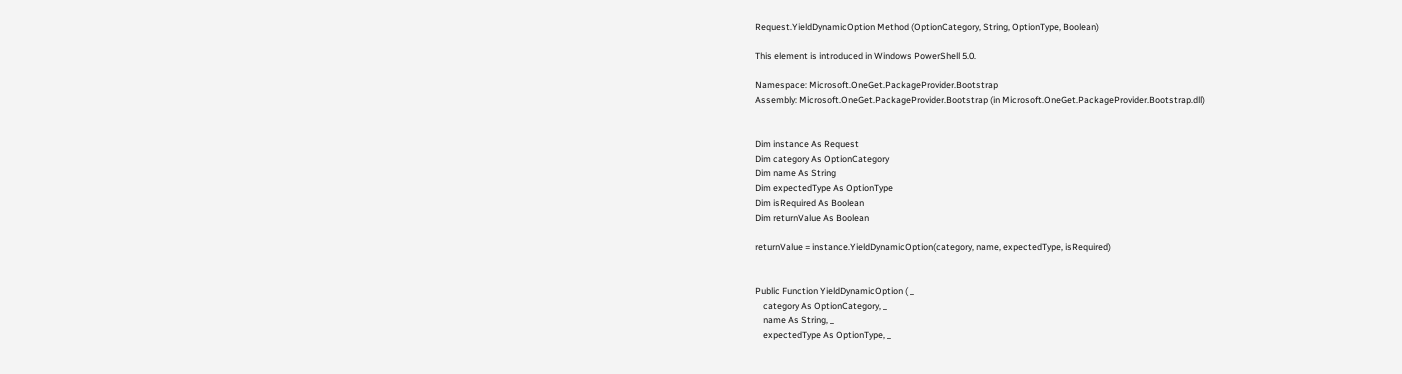Request.YieldDynamicOption Method (OptionCategory, String, OptionType, Boolean)

This element is introduced in Windows PowerShell 5.0.

Namespace: Microsoft.OneGet.PackageProvider.Bootstrap
Assembly: Microsoft.OneGet.PackageProvider.Bootstrap (in Microsoft.OneGet.PackageProvider.Bootstrap.dll)


Dim instance As Request
Dim category As OptionCategory
Dim name As String
Dim expectedType As OptionType
Dim isRequired As Boolean
Dim returnValue As Boolean

returnValue = instance.YieldDynamicOption(category, name, expectedType, isRequired)


Public Function YieldDynamicOption ( _
    category As OptionCategory, _
    name As String, _
    expectedType As OptionType, _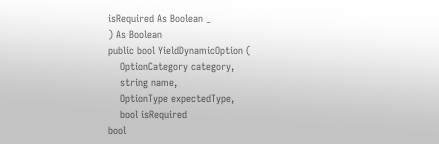isRequired As Boolean _
) As Boolean
public bool YieldDynamicOption (
    OptionCategory category,
    string name,
    OptionType expectedType,
    bool isRequired
bool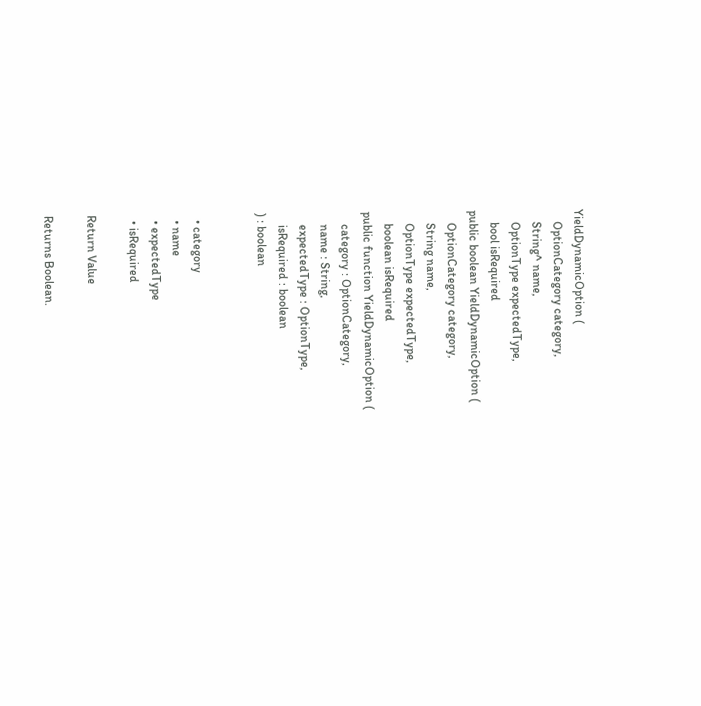YieldDynamicOption (
    OptionCategory category,
    String^ name,
    OptionType expectedType,
    bool isRequired
public boolean YieldDynamicOption (
    OptionCategory category,
    String name,
    OptionType expectedType,
    boolean isRequired
public function YieldDynamicOption (
    category : OptionCategory,
    name : String,
    expectedType : OptionType,
    isRequired : boolean
) : boolean


  • category
  • name
  • expectedType
  • isRequired

Return Value

Returns Boolean.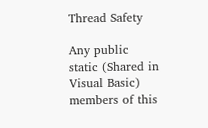Thread Safety

Any public static (Shared in Visual Basic) members of this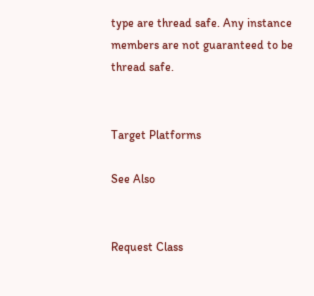type are thread safe. Any instance members are not guaranteed to be thread safe.


Target Platforms

See Also


Request Class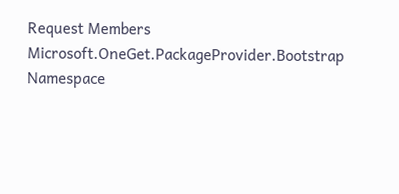Request Members
Microsoft.OneGet.PackageProvider.Bootstrap Namespace